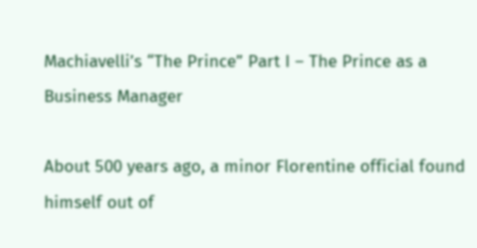Machiavelli’s “The Prince” Part I – The Prince as a Business Manager

About 500 years ago, a minor Florentine official found himself out of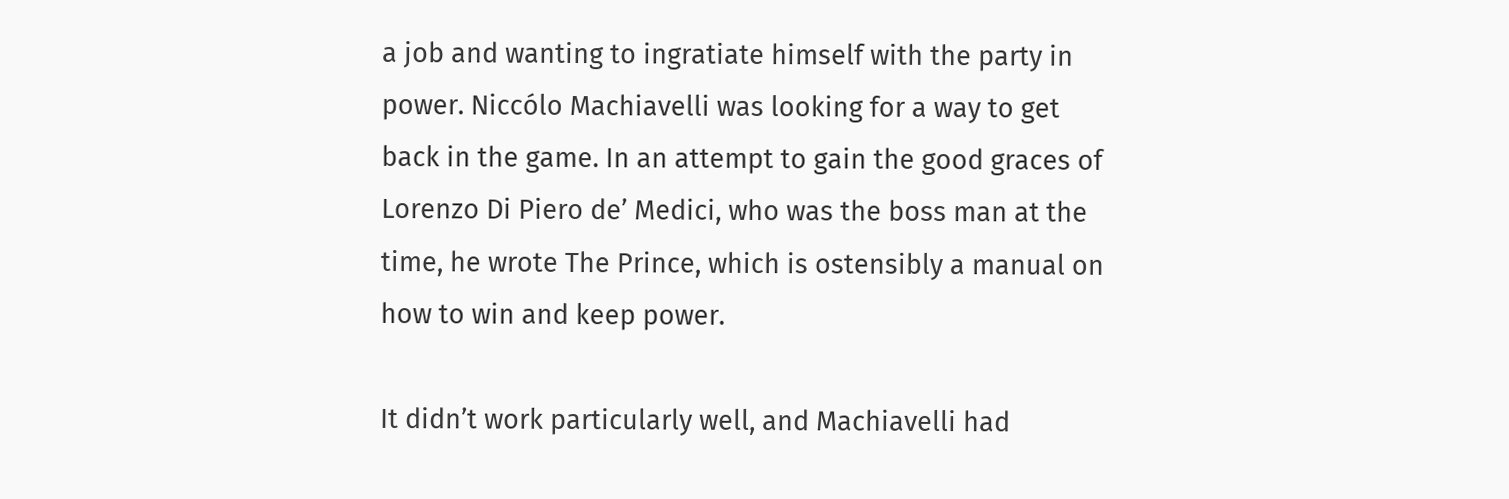a job and wanting to ingratiate himself with the party in power. Niccólo Machiavelli was looking for a way to get back in the game. In an attempt to gain the good graces of Lorenzo Di Piero de’ Medici, who was the boss man at the time, he wrote The Prince, which is ostensibly a manual on how to win and keep power.

It didn’t work particularly well, and Machiavelli had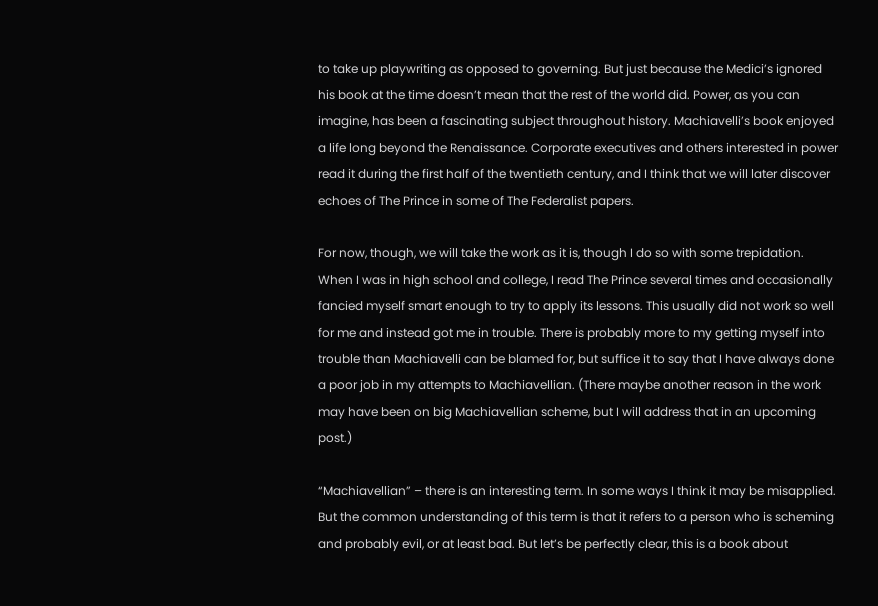to take up playwriting as opposed to governing. But just because the Medici’s ignored his book at the time doesn’t mean that the rest of the world did. Power, as you can imagine, has been a fascinating subject throughout history. Machiavelli’s book enjoyed a life long beyond the Renaissance. Corporate executives and others interested in power read it during the first half of the twentieth century, and I think that we will later discover echoes of The Prince in some of The Federalist papers.

For now, though, we will take the work as it is, though I do so with some trepidation. When I was in high school and college, I read The Prince several times and occasionally fancied myself smart enough to try to apply its lessons. This usually did not work so well for me and instead got me in trouble. There is probably more to my getting myself into trouble than Machiavelli can be blamed for, but suffice it to say that I have always done a poor job in my attempts to Machiavellian. (There maybe another reason in the work may have been on big Machiavellian scheme, but I will address that in an upcoming post.)

“Machiavellian” – there is an interesting term. In some ways I think it may be misapplied. But the common understanding of this term is that it refers to a person who is scheming and probably evil, or at least bad. But let’s be perfectly clear, this is a book about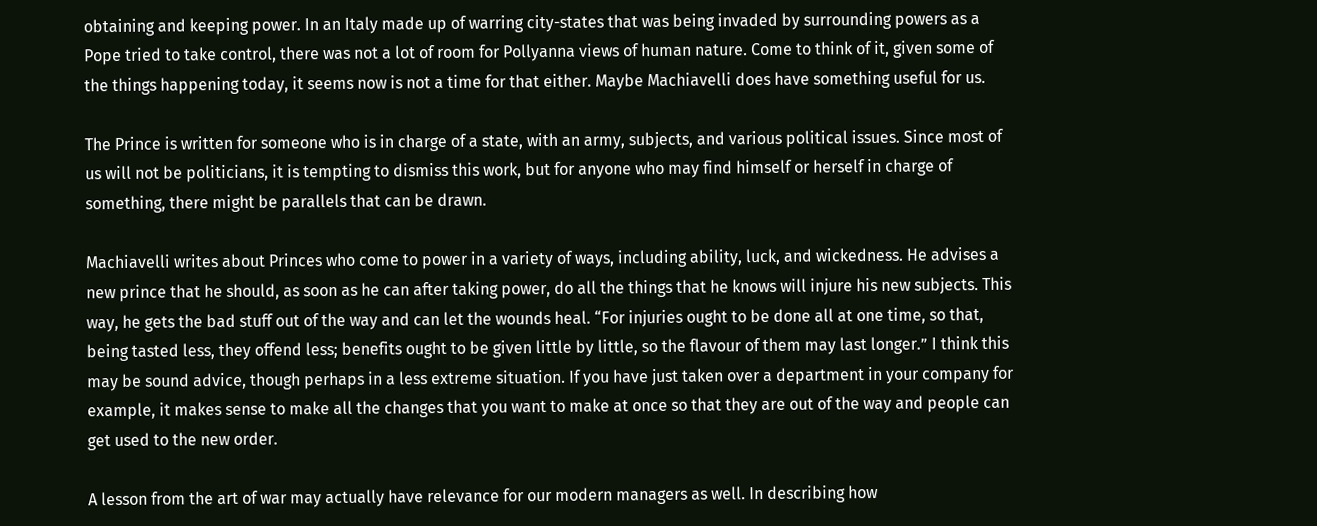obtaining and keeping power. In an Italy made up of warring city-states that was being invaded by surrounding powers as a Pope tried to take control, there was not a lot of room for Pollyanna views of human nature. Come to think of it, given some of the things happening today, it seems now is not a time for that either. Maybe Machiavelli does have something useful for us.

The Prince is written for someone who is in charge of a state, with an army, subjects, and various political issues. Since most of us will not be politicians, it is tempting to dismiss this work, but for anyone who may find himself or herself in charge of something, there might be parallels that can be drawn.

Machiavelli writes about Princes who come to power in a variety of ways, including ability, luck, and wickedness. He advises a new prince that he should, as soon as he can after taking power, do all the things that he knows will injure his new subjects. This way, he gets the bad stuff out of the way and can let the wounds heal. “For injuries ought to be done all at one time, so that, being tasted less, they offend less; benefits ought to be given little by little, so the flavour of them may last longer.” I think this may be sound advice, though perhaps in a less extreme situation. If you have just taken over a department in your company for example, it makes sense to make all the changes that you want to make at once so that they are out of the way and people can get used to the new order.

A lesson from the art of war may actually have relevance for our modern managers as well. In describing how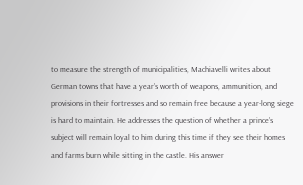to measure the strength of municipalities, Machiavelli writes about German towns that have a year’s worth of weapons, ammunition, and provisions in their fortresses and so remain free because a year-long siege is hard to maintain. He addresses the question of whether a prince’s subject will remain loyal to him during this time if they see their homes and farms burn while sitting in the castle. His answer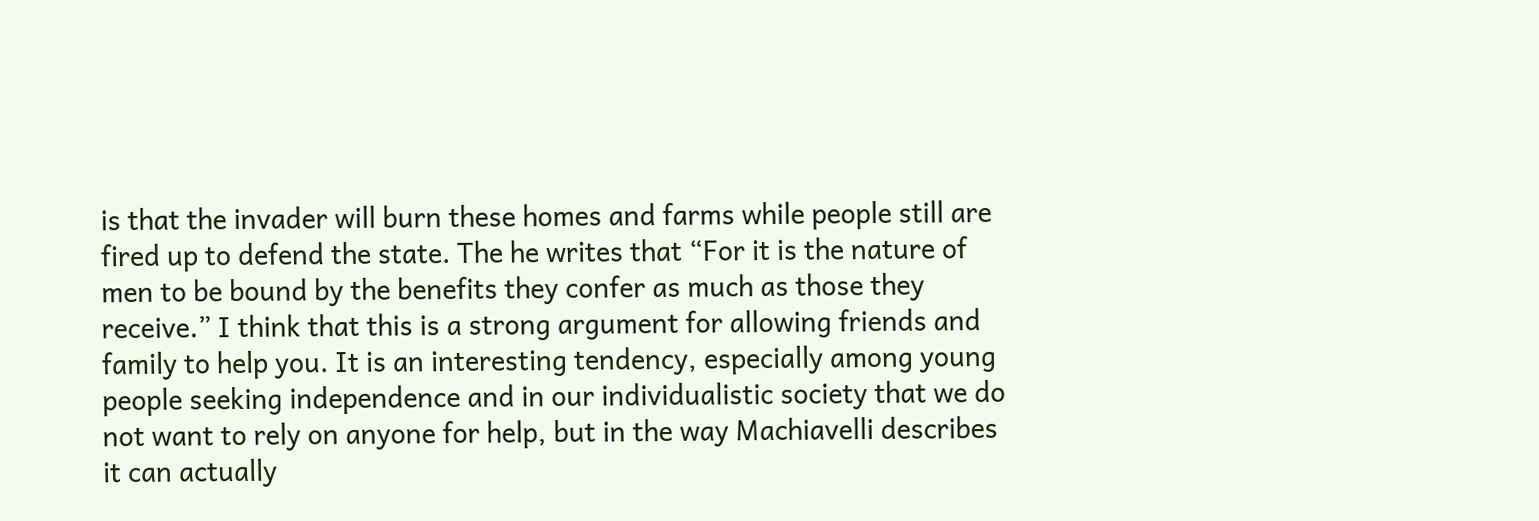is that the invader will burn these homes and farms while people still are fired up to defend the state. The he writes that “For it is the nature of men to be bound by the benefits they confer as much as those they receive.” I think that this is a strong argument for allowing friends and family to help you. It is an interesting tendency, especially among young people seeking independence and in our individualistic society that we do not want to rely on anyone for help, but in the way Machiavelli describes it can actually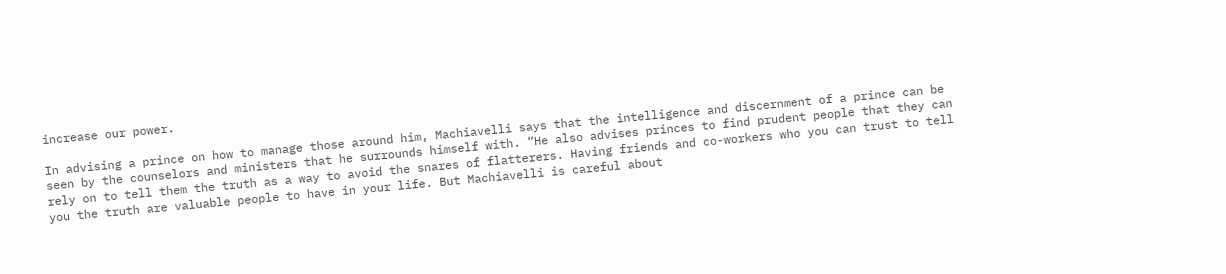increase our power.

In advising a prince on how to manage those around him, Machiavelli says that the intelligence and discernment of a prince can be seen by the counselors and ministers that he surrounds himself with. “He also advises princes to find prudent people that they can rely on to tell them the truth as a way to avoid the snares of flatterers. Having friends and co-workers who you can trust to tell you the truth are valuable people to have in your life. But Machiavelli is careful about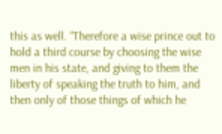this as well. “Therefore a wise prince out to hold a third course by choosing the wise men in his state, and giving to them the liberty of speaking the truth to him, and then only of those things of which he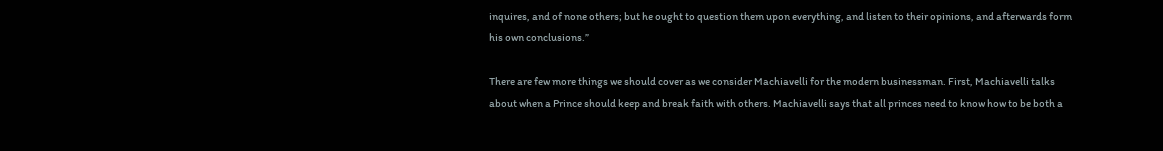inquires, and of none others; but he ought to question them upon everything, and listen to their opinions, and afterwards form his own conclusions.”

There are few more things we should cover as we consider Machiavelli for the modern businessman. First, Machiavelli talks about when a Prince should keep and break faith with others. Machiavelli says that all princes need to know how to be both a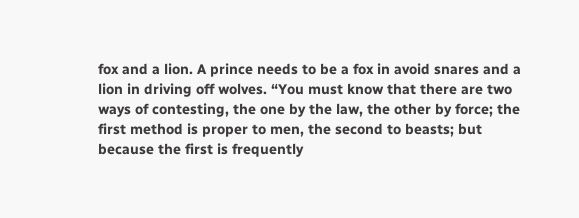fox and a lion. A prince needs to be a fox in avoid snares and a lion in driving off wolves. “You must know that there are two ways of contesting, the one by the law, the other by force; the first method is proper to men, the second to beasts; but because the first is frequently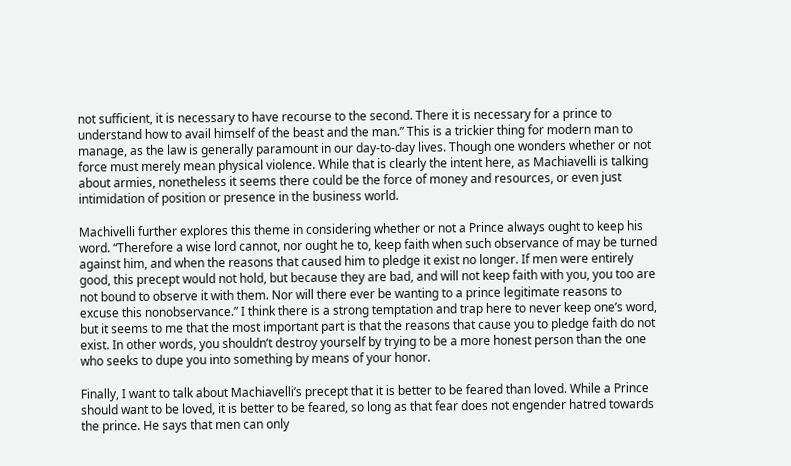not sufficient, it is necessary to have recourse to the second. There it is necessary for a prince to understand how to avail himself of the beast and the man.” This is a trickier thing for modern man to manage, as the law is generally paramount in our day-to-day lives. Though one wonders whether or not force must merely mean physical violence. While that is clearly the intent here, as Machiavelli is talking about armies, nonetheless it seems there could be the force of money and resources, or even just intimidation of position or presence in the business world.

Machivelli further explores this theme in considering whether or not a Prince always ought to keep his word. “Therefore a wise lord cannot, nor ought he to, keep faith when such observance of may be turned against him, and when the reasons that caused him to pledge it exist no longer. If men were entirely good, this precept would not hold, but because they are bad, and will not keep faith with you, you too are not bound to observe it with them. Nor will there ever be wanting to a prince legitimate reasons to excuse this nonobservance.” I think there is a strong temptation and trap here to never keep one’s word, but it seems to me that the most important part is that the reasons that cause you to pledge faith do not exist. In other words, you shouldn’t destroy yourself by trying to be a more honest person than the one who seeks to dupe you into something by means of your honor.

Finally, I want to talk about Machiavelli’s precept that it is better to be feared than loved. While a Prince should want to be loved, it is better to be feared, so long as that fear does not engender hatred towards the prince. He says that men can only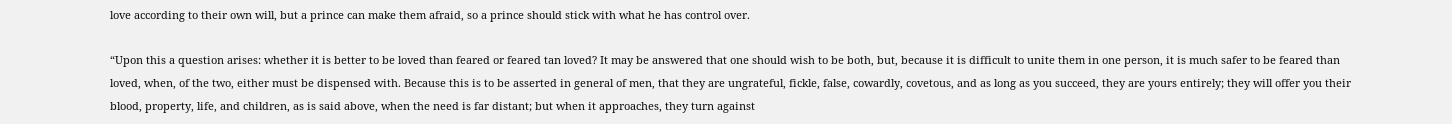love according to their own will, but a prince can make them afraid, so a prince should stick with what he has control over.

“Upon this a question arises: whether it is better to be loved than feared or feared tan loved? It may be answered that one should wish to be both, but, because it is difficult to unite them in one person, it is much safer to be feared than loved, when, of the two, either must be dispensed with. Because this is to be asserted in general of men, that they are ungrateful, fickle, false, cowardly, covetous, and as long as you succeed, they are yours entirely; they will offer you their blood, property, life, and children, as is said above, when the need is far distant; but when it approaches, they turn against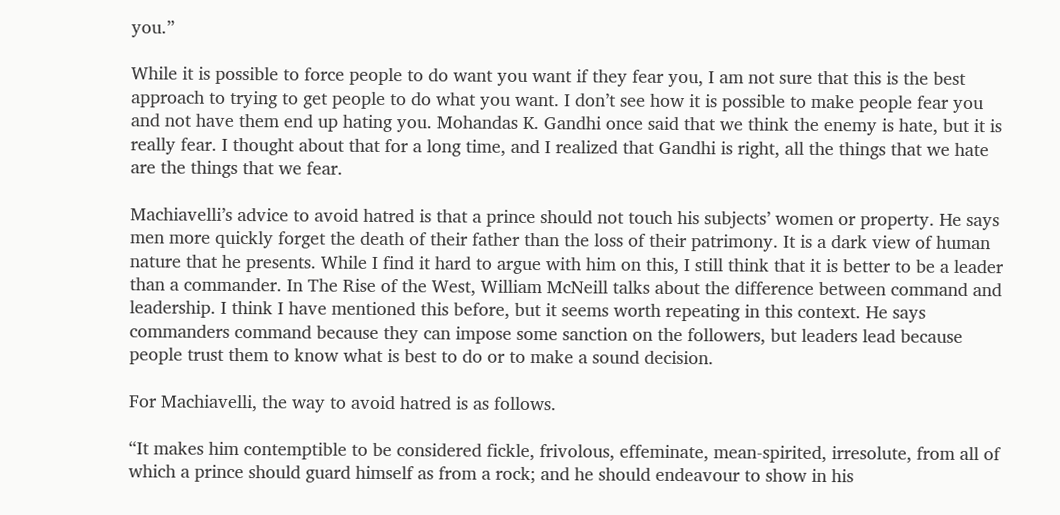you.”

While it is possible to force people to do want you want if they fear you, I am not sure that this is the best approach to trying to get people to do what you want. I don’t see how it is possible to make people fear you and not have them end up hating you. Mohandas K. Gandhi once said that we think the enemy is hate, but it is really fear. I thought about that for a long time, and I realized that Gandhi is right, all the things that we hate are the things that we fear.

Machiavelli’s advice to avoid hatred is that a prince should not touch his subjects’ women or property. He says men more quickly forget the death of their father than the loss of their patrimony. It is a dark view of human nature that he presents. While I find it hard to argue with him on this, I still think that it is better to be a leader than a commander. In The Rise of the West, William McNeill talks about the difference between command and leadership. I think I have mentioned this before, but it seems worth repeating in this context. He says commanders command because they can impose some sanction on the followers, but leaders lead because people trust them to know what is best to do or to make a sound decision.

For Machiavelli, the way to avoid hatred is as follows.

“It makes him contemptible to be considered fickle, frivolous, effeminate, mean-spirited, irresolute, from all of which a prince should guard himself as from a rock; and he should endeavour to show in his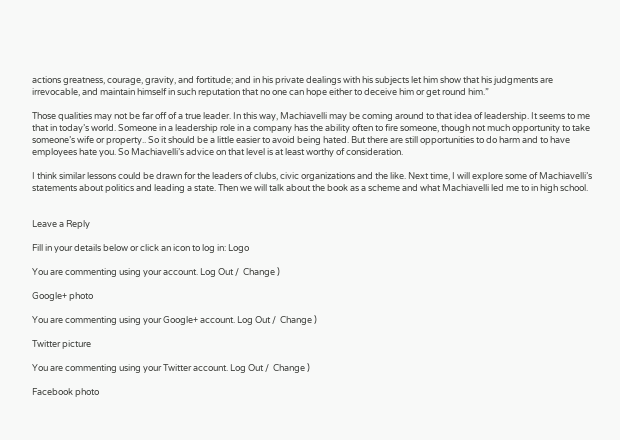actions greatness, courage, gravity, and fortitude; and in his private dealings with his subjects let him show that his judgments are irrevocable, and maintain himself in such reputation that no one can hope either to deceive him or get round him.”

Those qualities may not be far off of a true leader. In this way, Machiavelli may be coming around to that idea of leadership. It seems to me that in today’s world. Someone in a leadership role in a company has the ability often to fire someone, though not much opportunity to take someone’s wife or property.. So it should be a little easier to avoid being hated. But there are still opportunities to do harm and to have employees hate you. So Machiavelli’s advice on that level is at least worthy of consideration.

I think similar lessons could be drawn for the leaders of clubs, civic organizations and the like. Next time, I will explore some of Machiavelli’s statements about politics and leading a state. Then we will talk about the book as a scheme and what Machiavelli led me to in high school.


Leave a Reply

Fill in your details below or click an icon to log in: Logo

You are commenting using your account. Log Out /  Change )

Google+ photo

You are commenting using your Google+ account. Log Out /  Change )

Twitter picture

You are commenting using your Twitter account. Log Out /  Change )

Facebook photo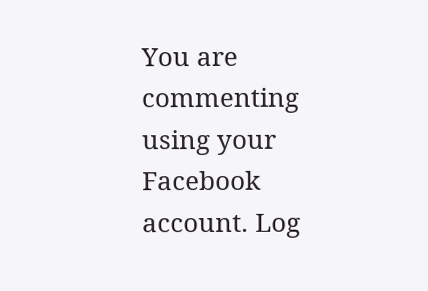You are commenting using your Facebook account. Log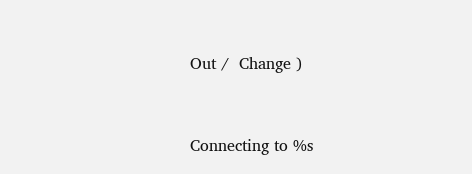Out /  Change )


Connecting to %s